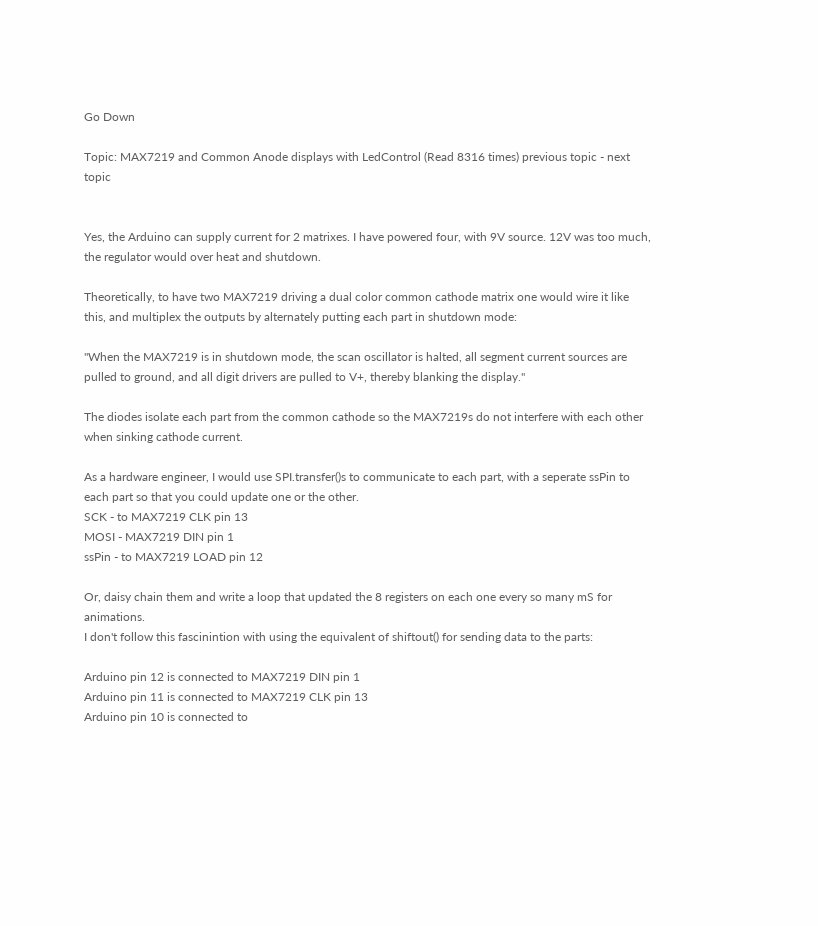Go Down

Topic: MAX7219 and Common Anode displays with LedControl (Read 8316 times) previous topic - next topic


Yes, the Arduino can supply current for 2 matrixes. I have powered four, with 9V source. 12V was too much, the regulator would over heat and shutdown.

Theoretically, to have two MAX7219 driving a dual color common cathode matrix one would wire it like this, and multiplex the outputs by alternately putting each part in shutdown mode:

"When the MAX7219 is in shutdown mode, the scan oscillator is halted, all segment current sources are pulled to ground, and all digit drivers are pulled to V+, thereby blanking the display."

The diodes isolate each part from the common cathode so the MAX7219s do not interfere with each other when sinking cathode current.

As a hardware engineer, I would use SPI.transfer()s to communicate to each part, with a seperate ssPin to each part so that you could update one or the other.
SCK - to MAX7219 CLK pin 13
MOSI - MAX7219 DIN pin 1
ssPin - to MAX7219 LOAD pin 12

Or, daisy chain them and write a loop that updated the 8 registers on each one every so many mS for animations.
I don't follow this fascinintion with using the equivalent of shiftout() for sending data to the parts:

Arduino pin 12 is connected to MAX7219 DIN pin 1
Arduino pin 11 is connected to MAX7219 CLK pin 13
Arduino pin 10 is connected to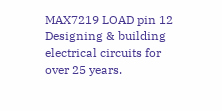MAX7219 LOAD pin 12
Designing & building electrical circuits for over 25 years.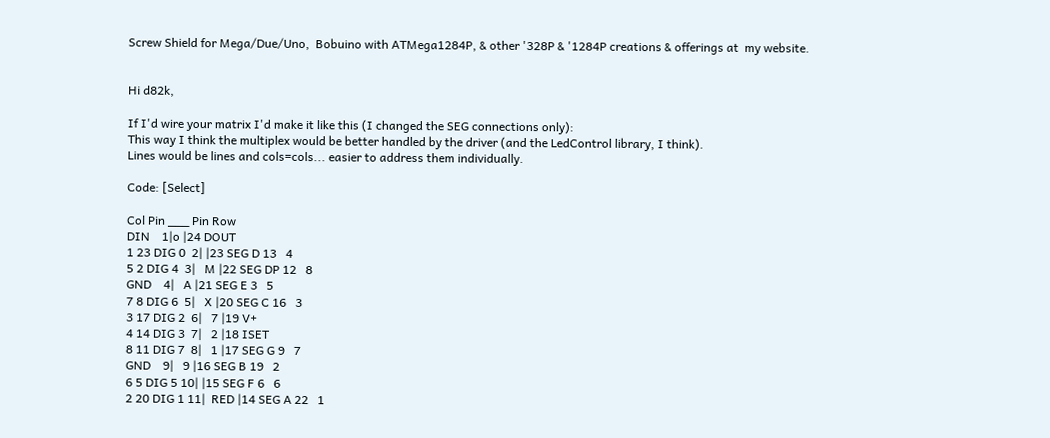Screw Shield for Mega/Due/Uno,  Bobuino with ATMega1284P, & other '328P & '1284P creations & offerings at  my website.


Hi d82k,

If I'd wire your matrix I'd make it like this (I changed the SEG connections only):
This way I think the multiplex would be better handled by the driver (and the LedControl library, I think).
Lines would be lines and cols=cols... easier to address them individually.

Code: [Select]

Col Pin ___ Pin Row
DIN    1|o |24 DOUT
1 23 DIG 0  2| |23 SEG D 13   4
5 2 DIG 4  3|   M |22 SEG DP 12   8
GND    4|   A |21 SEG E 3   5
7 8 DIG 6  5|   X |20 SEG C 16   3
3 17 DIG 2  6|   7 |19 V+
4 14 DIG 3  7|   2 |18 ISET
8 11 DIG 7  8|   1 |17 SEG G 9   7
GND    9|   9 |16 SEG B 19   2
6 5 DIG 5 10| |15 SEG F 6   6
2 20 DIG 1 11|  RED |14 SEG A 22   1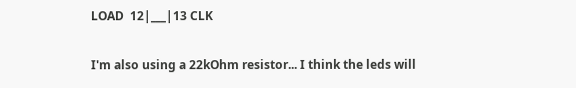LOAD  12|___|13 CLK

I'm also using a 22kOhm resistor... I think the leds will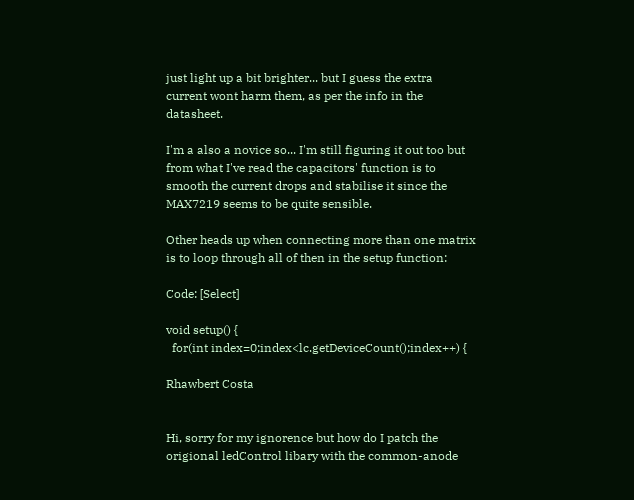just light up a bit brighter... but I guess the extra current wont harm them, as per the info in the datasheet.

I'm a also a novice so... I'm still figuring it out too but from what I've read the capacitors' function is to smooth the current drops and stabilise it since the MAX7219 seems to be quite sensible.

Other heads up when connecting more than one matrix is to loop through all of then in the setup function:

Code: [Select]

void setup() {
  for(int index=0;index<lc.getDeviceCount();index++) {

Rhawbert Costa


Hi, sorry for my ignorence but how do I patch the origional ledControl libary with the common-anode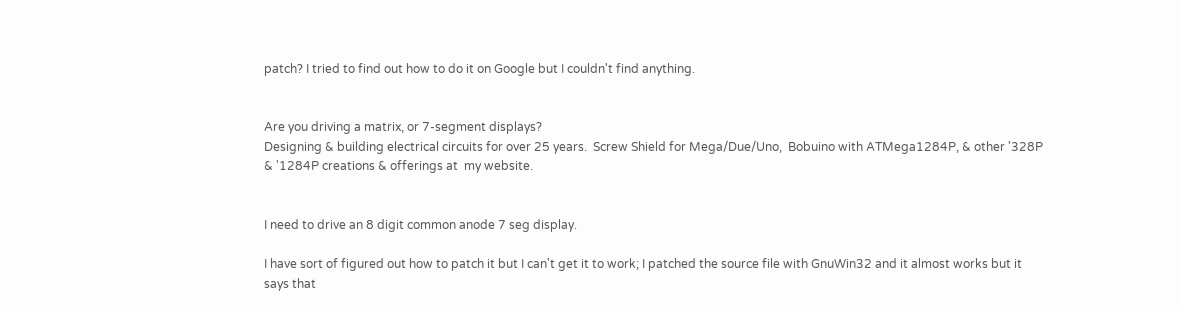patch? I tried to find out how to do it on Google but I couldn't find anything.


Are you driving a matrix, or 7-segment displays?
Designing & building electrical circuits for over 25 years.  Screw Shield for Mega/Due/Uno,  Bobuino with ATMega1284P, & other '328P & '1284P creations & offerings at  my website.


I need to drive an 8 digit common anode 7 seg display.

I have sort of figured out how to patch it but I can't get it to work; I patched the source file with GnuWin32 and it almost works but it says that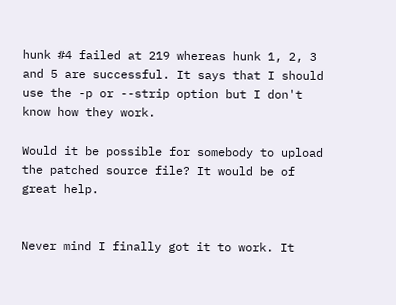hunk #4 failed at 219 whereas hunk 1, 2, 3 and 5 are successful. It says that I should use the -p or --strip option but I don't know how they work.

Would it be possible for somebody to upload the patched source file? It would be of great help.


Never mind I finally got it to work. It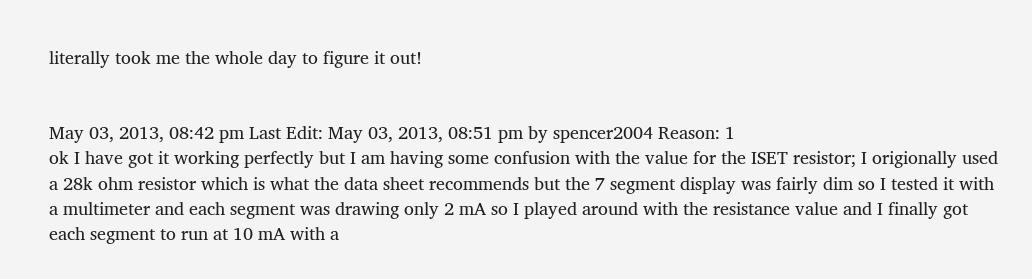literally took me the whole day to figure it out!


May 03, 2013, 08:42 pm Last Edit: May 03, 2013, 08:51 pm by spencer2004 Reason: 1
ok I have got it working perfectly but I am having some confusion with the value for the ISET resistor; I origionally used a 28k ohm resistor which is what the data sheet recommends but the 7 segment display was fairly dim so I tested it with a multimeter and each segment was drawing only 2 mA so I played around with the resistance value and I finally got each segment to run at 10 mA with a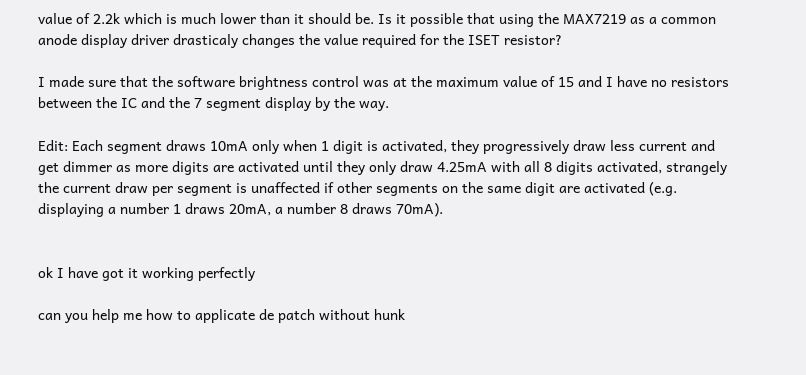value of 2.2k which is much lower than it should be. Is it possible that using the MAX7219 as a common anode display driver drasticaly changes the value required for the ISET resistor?

I made sure that the software brightness control was at the maximum value of 15 and I have no resistors between the IC and the 7 segment display by the way.

Edit: Each segment draws 10mA only when 1 digit is activated, they progressively draw less current and get dimmer as more digits are activated until they only draw 4.25mA with all 8 digits activated, strangely the current draw per segment is unaffected if other segments on the same digit are activated (e.g. displaying a number 1 draws 20mA, a number 8 draws 70mA).


ok I have got it working perfectly

can you help me how to applicate de patch without hunk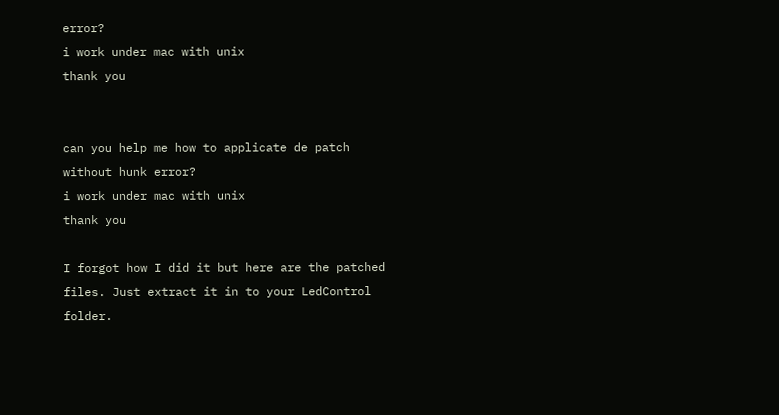error?
i work under mac with unix
thank you


can you help me how to applicate de patch without hunk error?
i work under mac with unix
thank you

I forgot how I did it but here are the patched files. Just extract it in to your LedControl folder.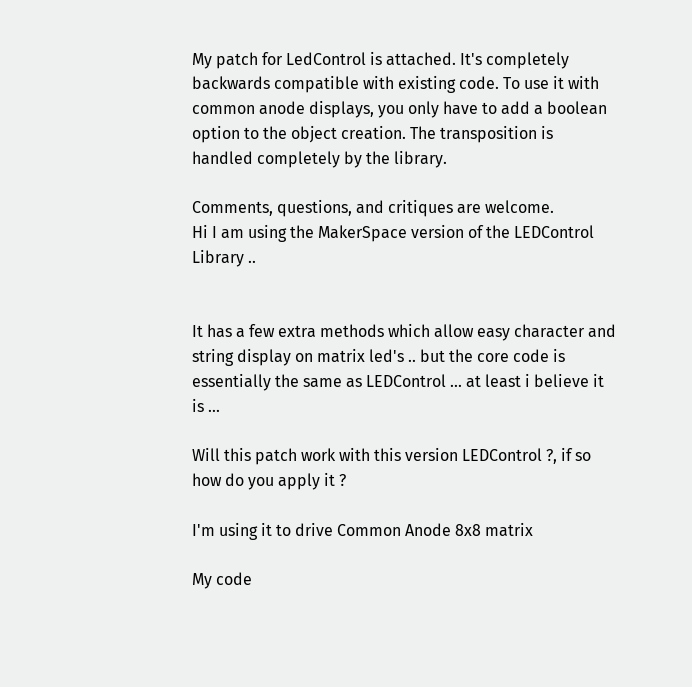My patch for LedControl is attached. It's completely backwards compatible with existing code. To use it with common anode displays, you only have to add a boolean option to the object creation. The transposition is handled completely by the library.

Comments, questions, and critiques are welcome.
Hi I am using the MakerSpace version of the LEDControl Library ..


It has a few extra methods which allow easy character and string display on matrix led's .. but the core code is essentially the same as LEDControl ... at least i believe it is ...

Will this patch work with this version LEDControl ?, if so how do you apply it ?

I'm using it to drive Common Anode 8x8 matrix

My code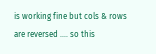is working fine but cols & rows are reversed .... so this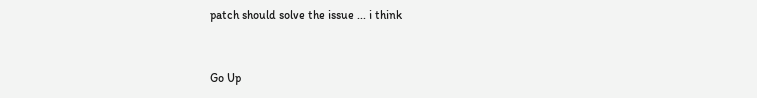patch should solve the issue ... i think


Go Up